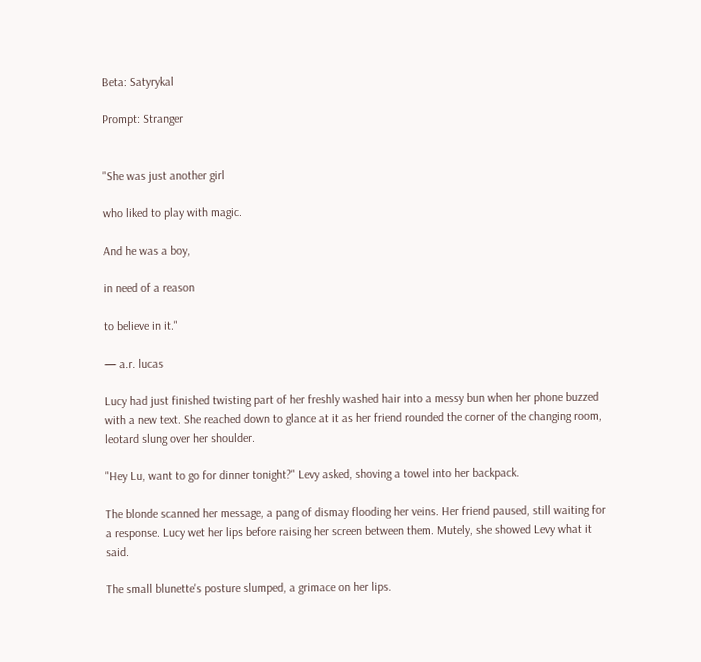Beta: Satyrykal

Prompt: Stranger


"She was just another girl

who liked to play with magic.

And he was a boy,

in need of a reason

to believe in it."

— a.r. lucas

Lucy had just finished twisting part of her freshly washed hair into a messy bun when her phone buzzed with a new text. She reached down to glance at it as her friend rounded the corner of the changing room, leotard slung over her shoulder.

"Hey Lu, want to go for dinner tonight?" Levy asked, shoving a towel into her backpack.

The blonde scanned her message, a pang of dismay flooding her veins. Her friend paused, still waiting for a response. Lucy wet her lips before raising her screen between them. Mutely, she showed Levy what it said.

The small blunette's posture slumped, a grimace on her lips.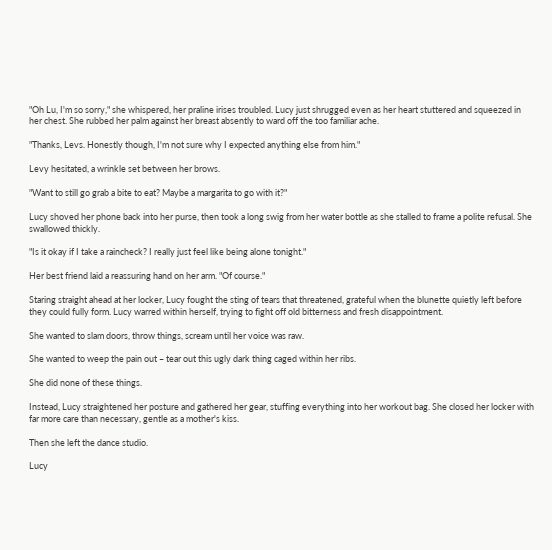"Oh Lu, I'm so sorry," she whispered, her praline irises troubled. Lucy just shrugged even as her heart stuttered and squeezed in her chest. She rubbed her palm against her breast absently to ward off the too familiar ache.

"Thanks, Levs. Honestly though, I'm not sure why I expected anything else from him."

Levy hesitated, a wrinkle set between her brows.

"Want to still go grab a bite to eat? Maybe a margarita to go with it?"

Lucy shoved her phone back into her purse, then took a long swig from her water bottle as she stalled to frame a polite refusal. She swallowed thickly.

"Is it okay if I take a raincheck? I really just feel like being alone tonight."

Her best friend laid a reassuring hand on her arm. "Of course."

Staring straight ahead at her locker, Lucy fought the sting of tears that threatened, grateful when the blunette quietly left before they could fully form. Lucy warred within herself, trying to fight off old bitterness and fresh disappointment.

She wanted to slam doors, throw things, scream until her voice was raw.

She wanted to weep the pain out – tear out this ugly dark thing caged within her ribs.

She did none of these things.

Instead, Lucy straightened her posture and gathered her gear, stuffing everything into her workout bag. She closed her locker with far more care than necessary, gentle as a mother's kiss.

Then she left the dance studio.

Lucy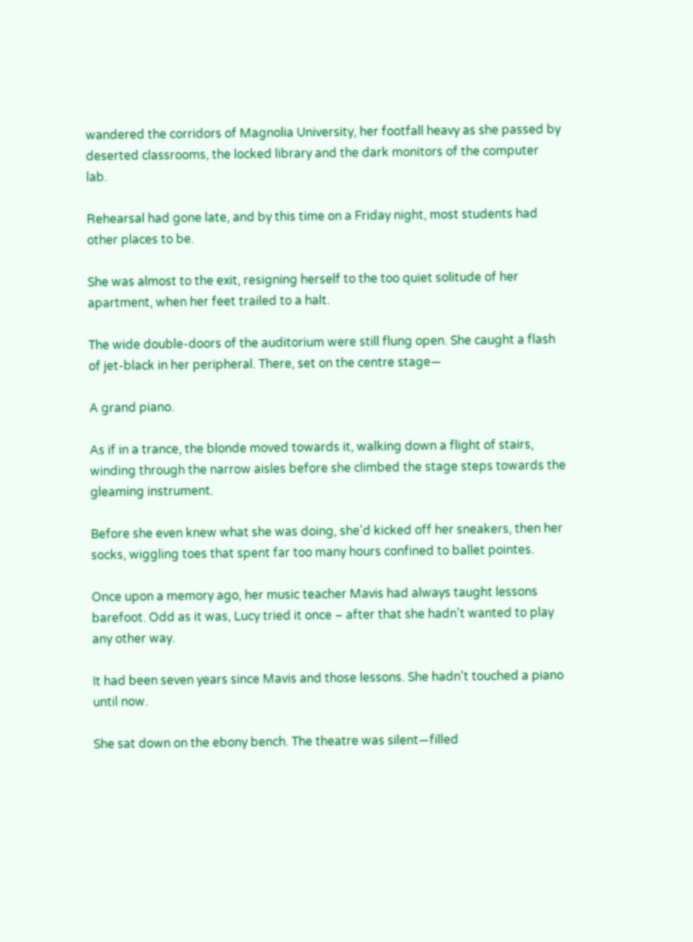wandered the corridors of Magnolia University, her footfall heavy as she passed by deserted classrooms, the locked library and the dark monitors of the computer lab.

Rehearsal had gone late, and by this time on a Friday night, most students had other places to be.

She was almost to the exit, resigning herself to the too quiet solitude of her apartment, when her feet trailed to a halt.

The wide double-doors of the auditorium were still flung open. She caught a flash of jet-black in her peripheral. There, set on the centre stage—

A grand piano.

As if in a trance, the blonde moved towards it, walking down a flight of stairs, winding through the narrow aisles before she climbed the stage steps towards the gleaming instrument.

Before she even knew what she was doing, she'd kicked off her sneakers, then her socks, wiggling toes that spent far too many hours confined to ballet pointes.

Once upon a memory ago, her music teacher Mavis had always taught lessons barefoot. Odd as it was, Lucy tried it once – after that she hadn't wanted to play any other way.

It had been seven years since Mavis and those lessons. She hadn't touched a piano until now.

She sat down on the ebony bench. The theatre was silent—filled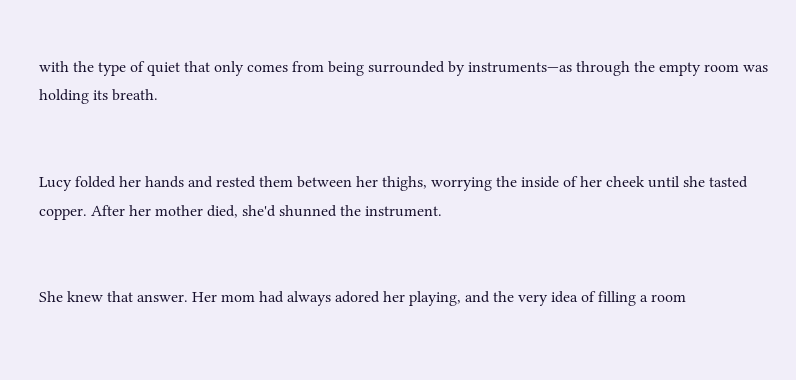with the type of quiet that only comes from being surrounded by instruments—as through the empty room was holding its breath.


Lucy folded her hands and rested them between her thighs, worrying the inside of her cheek until she tasted copper. After her mother died, she'd shunned the instrument.


She knew that answer. Her mom had always adored her playing, and the very idea of filling a room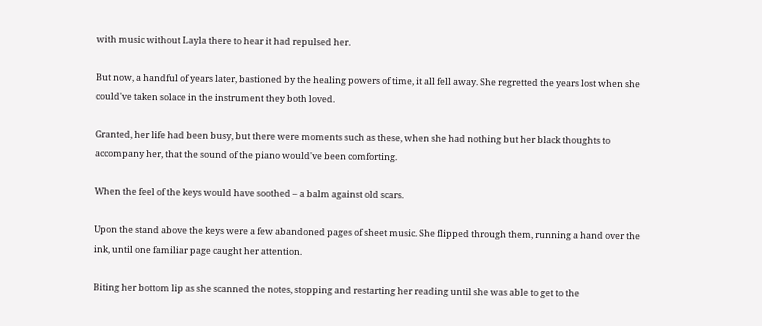with music without Layla there to hear it had repulsed her.

But now, a handful of years later, bastioned by the healing powers of time, it all fell away. She regretted the years lost when she could've taken solace in the instrument they both loved.

Granted, her life had been busy, but there were moments such as these, when she had nothing but her black thoughts to accompany her, that the sound of the piano would've been comforting.

When the feel of the keys would have soothed – a balm against old scars.

Upon the stand above the keys were a few abandoned pages of sheet music. She flipped through them, running a hand over the ink, until one familiar page caught her attention.

Biting her bottom lip as she scanned the notes, stopping and restarting her reading until she was able to get to the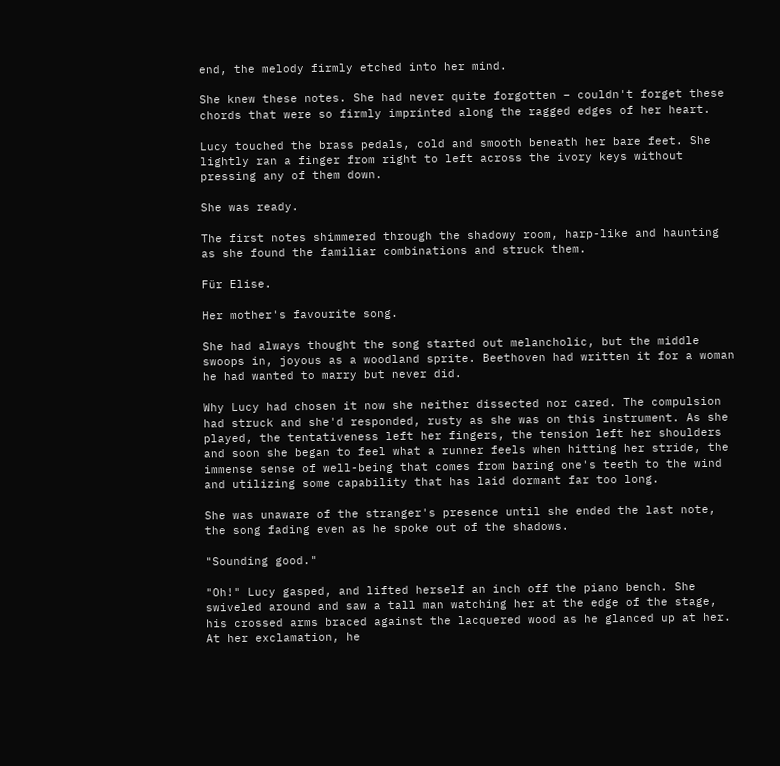end, the melody firmly etched into her mind.

She knew these notes. She had never quite forgotten – couldn't forget these chords that were so firmly imprinted along the ragged edges of her heart.

Lucy touched the brass pedals, cold and smooth beneath her bare feet. She lightly ran a finger from right to left across the ivory keys without pressing any of them down.

She was ready.

The first notes shimmered through the shadowy room, harp-like and haunting as she found the familiar combinations and struck them.

Für Elise.

Her mother's favourite song.

She had always thought the song started out melancholic, but the middle swoops in, joyous as a woodland sprite. Beethoven had written it for a woman he had wanted to marry but never did.

Why Lucy had chosen it now she neither dissected nor cared. The compulsion had struck and she'd responded, rusty as she was on this instrument. As she played, the tentativeness left her fingers, the tension left her shoulders and soon she began to feel what a runner feels when hitting her stride, the immense sense of well-being that comes from baring one's teeth to the wind and utilizing some capability that has laid dormant far too long.

She was unaware of the stranger's presence until she ended the last note, the song fading even as he spoke out of the shadows.

"Sounding good."

"Oh!" Lucy gasped, and lifted herself an inch off the piano bench. She swiveled around and saw a tall man watching her at the edge of the stage, his crossed arms braced against the lacquered wood as he glanced up at her. At her exclamation, he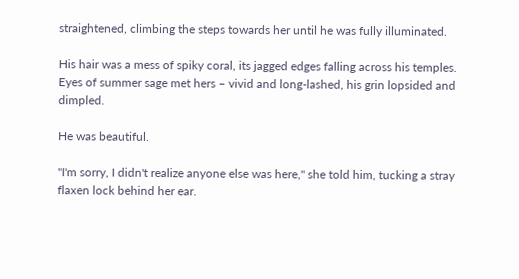straightened, climbing the steps towards her until he was fully illuminated.

His hair was a mess of spiky coral, its jagged edges falling across his temples. Eyes of summer sage met hers – vivid and long-lashed, his grin lopsided and dimpled.

He was beautiful.

"I'm sorry, I didn't realize anyone else was here," she told him, tucking a stray flaxen lock behind her ear.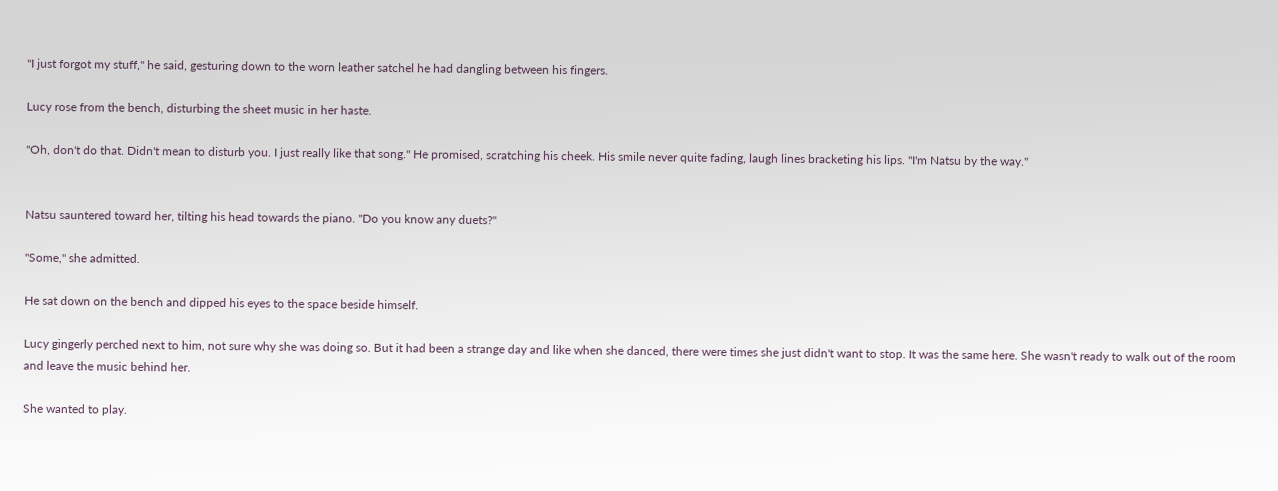"I just forgot my stuff," he said, gesturing down to the worn leather satchel he had dangling between his fingers.

Lucy rose from the bench, disturbing the sheet music in her haste.

"Oh, don't do that. Didn't mean to disturb you. I just really like that song." He promised, scratching his cheek. His smile never quite fading, laugh lines bracketing his lips. "I'm Natsu by the way."


Natsu sauntered toward her, tilting his head towards the piano. "Do you know any duets?"

"Some," she admitted.

He sat down on the bench and dipped his eyes to the space beside himself.

Lucy gingerly perched next to him, not sure why she was doing so. But it had been a strange day and like when she danced, there were times she just didn't want to stop. It was the same here. She wasn't ready to walk out of the room and leave the music behind her.

She wanted to play.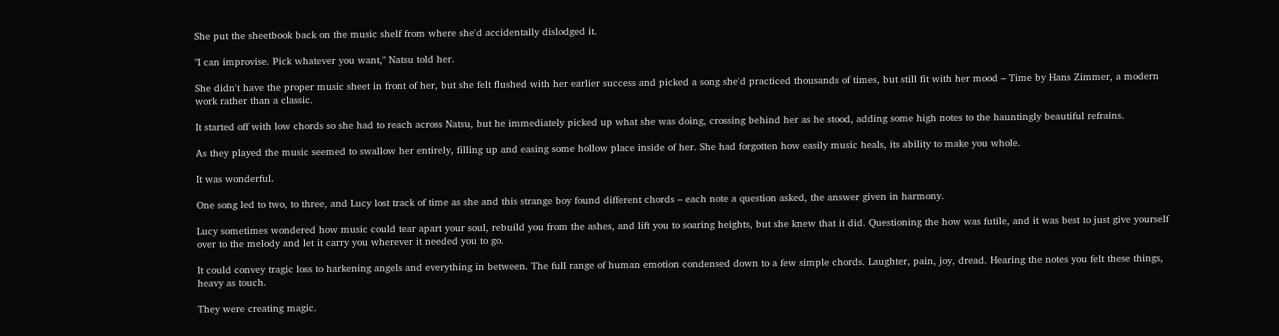She put the sheetbook back on the music shelf from where she'd accidentally dislodged it.

"I can improvise. Pick whatever you want," Natsu told her.

She didn't have the proper music sheet in front of her, but she felt flushed with her earlier success and picked a song she'd practiced thousands of times, but still fit with her mood – Time by Hans Zimmer, a modern work rather than a classic.

It started off with low chords so she had to reach across Natsu, but he immediately picked up what she was doing, crossing behind her as he stood, adding some high notes to the hauntingly beautiful refrains.

As they played the music seemed to swallow her entirely, filling up and easing some hollow place inside of her. She had forgotten how easily music heals, its ability to make you whole.

It was wonderful.

One song led to two, to three, and Lucy lost track of time as she and this strange boy found different chords – each note a question asked, the answer given in harmony.

Lucy sometimes wondered how music could tear apart your soul, rebuild you from the ashes, and lift you to soaring heights, but she knew that it did. Questioning the how was futile, and it was best to just give yourself over to the melody and let it carry you wherever it needed you to go.

It could convey tragic loss to harkening angels and everything in between. The full range of human emotion condensed down to a few simple chords. Laughter, pain, joy, dread. Hearing the notes you felt these things, heavy as touch.

They were creating magic.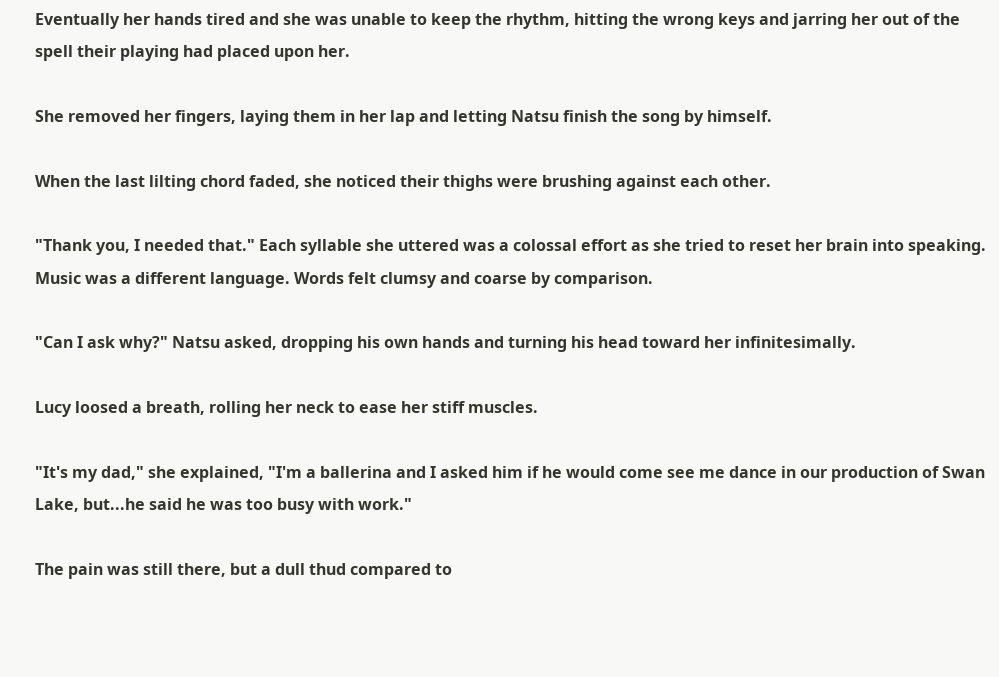Eventually her hands tired and she was unable to keep the rhythm, hitting the wrong keys and jarring her out of the spell their playing had placed upon her.

She removed her fingers, laying them in her lap and letting Natsu finish the song by himself.

When the last lilting chord faded, she noticed their thighs were brushing against each other.

"Thank you, I needed that." Each syllable she uttered was a colossal effort as she tried to reset her brain into speaking. Music was a different language. Words felt clumsy and coarse by comparison.

"Can I ask why?" Natsu asked, dropping his own hands and turning his head toward her infinitesimally.

Lucy loosed a breath, rolling her neck to ease her stiff muscles.

"It's my dad," she explained, "I'm a ballerina and I asked him if he would come see me dance in our production of Swan Lake, but...he said he was too busy with work."

The pain was still there, but a dull thud compared to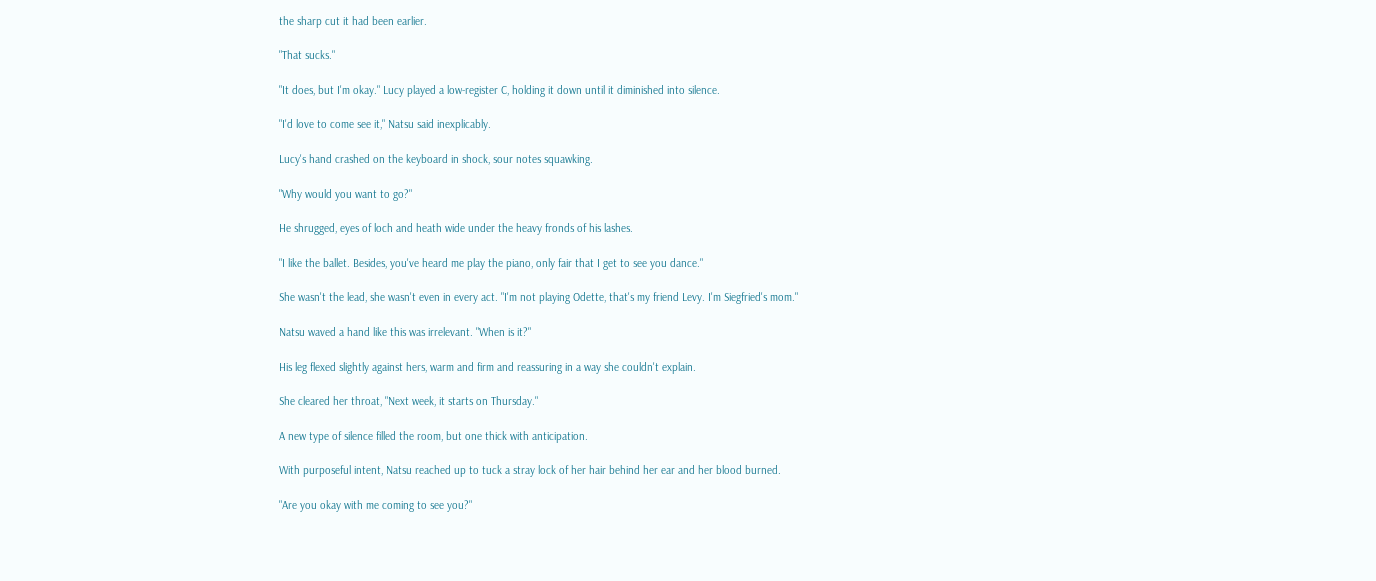the sharp cut it had been earlier.

"That sucks."

"It does, but I'm okay." Lucy played a low-register C, holding it down until it diminished into silence.

"I'd love to come see it," Natsu said inexplicably.

Lucy's hand crashed on the keyboard in shock, sour notes squawking.

"Why would you want to go?"

He shrugged, eyes of loch and heath wide under the heavy fronds of his lashes.

"I like the ballet. Besides, you've heard me play the piano, only fair that I get to see you dance."

She wasn't the lead, she wasn't even in every act. "I'm not playing Odette, that's my friend Levy. I'm Siegfried's mom."

Natsu waved a hand like this was irrelevant. "When is it?"

His leg flexed slightly against hers, warm and firm and reassuring in a way she couldn't explain.

She cleared her throat, "Next week, it starts on Thursday."

A new type of silence filled the room, but one thick with anticipation.

With purposeful intent, Natsu reached up to tuck a stray lock of her hair behind her ear and her blood burned.

"Are you okay with me coming to see you?"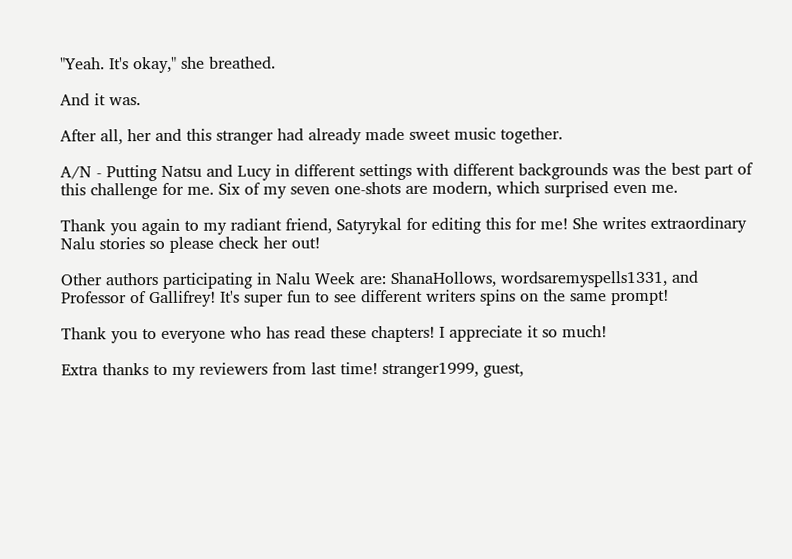"Yeah. It's okay," she breathed.

And it was.

After all, her and this stranger had already made sweet music together.

A/N - Putting Natsu and Lucy in different settings with different backgrounds was the best part of this challenge for me. Six of my seven one-shots are modern, which surprised even me.

Thank you again to my radiant friend, Satyrykal for editing this for me! She writes extraordinary Nalu stories so please check her out!

Other authors participating in Nalu Week are: ShanaHollows, wordsaremyspells1331, and Professor of Gallifrey! It's super fun to see different writers spins on the same prompt!

Thank you to everyone who has read these chapters! I appreciate it so much!

Extra thanks to my reviewers from last time! stranger1999, guest,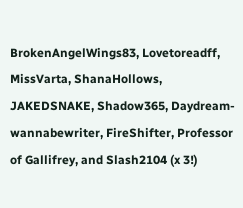BrokenAngelWings83, Lovetoreadff, MissVarta, ShanaHollows, JAKEDSNAKE, Shadow365, Daydream-wannabewriter, FireShifter, Professor of Gallifrey, and Slash2104 (x 3!)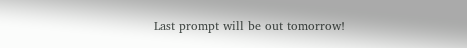Last prompt will be out tomorrow!